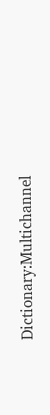Dictionary:Multichannel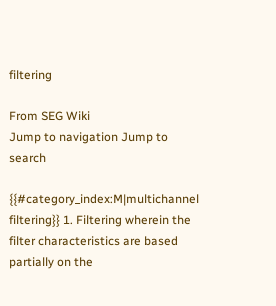filtering

From SEG Wiki
Jump to navigation Jump to search

{{#category_index:M|multichannel filtering}} 1. Filtering wherein the filter characteristics are based partially on the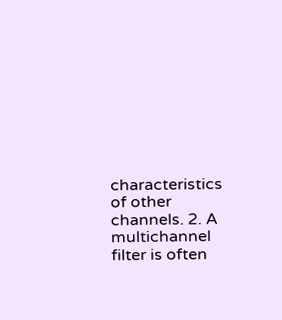characteristics of other channels. 2. A multichannel filter is often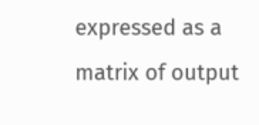expressed as a matrix of output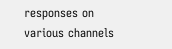responses on various channels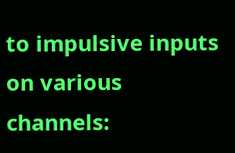to impulsive inputs on various channels: